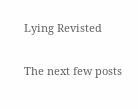Lying Revisted

The next few posts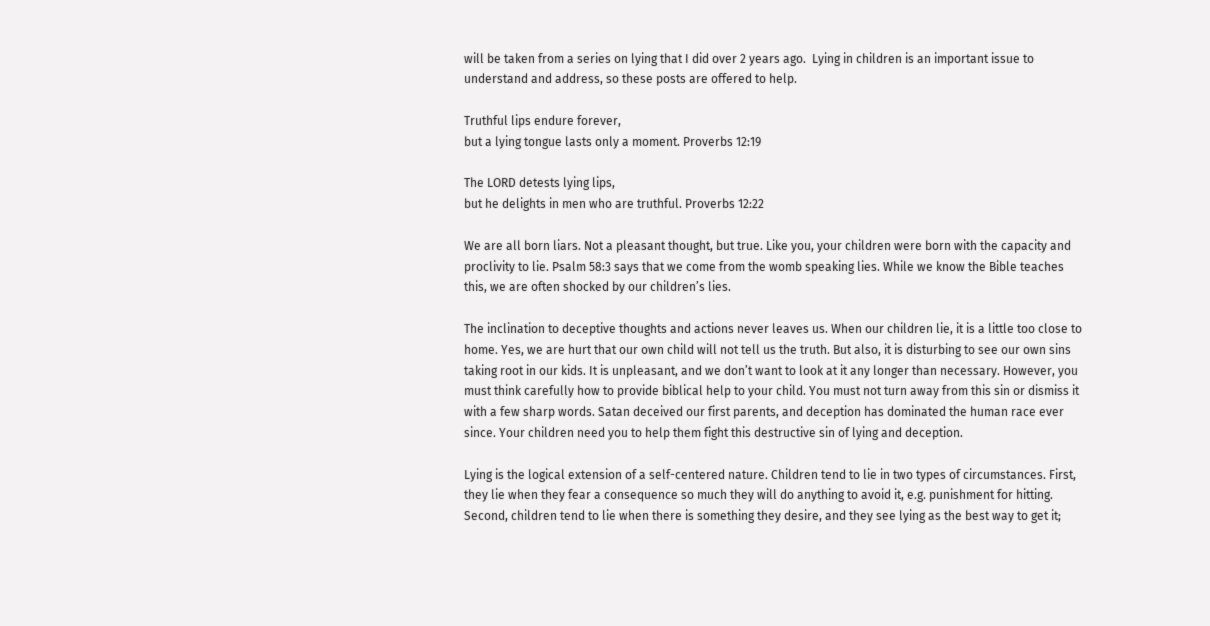will be taken from a series on lying that I did over 2 years ago.  Lying in children is an important issue to understand and address, so these posts are offered to help.

Truthful lips endure forever,
but a lying tongue lasts only a moment. Proverbs 12:19

The LORD detests lying lips,
but he delights in men who are truthful. Proverbs 12:22

We are all born liars. Not a pleasant thought, but true. Like you, your children were born with the capacity and proclivity to lie. Psalm 58:3 says that we come from the womb speaking lies. While we know the Bible teaches this, we are often shocked by our children’s lies.

The inclination to deceptive thoughts and actions never leaves us. When our children lie, it is a little too close to home. Yes, we are hurt that our own child will not tell us the truth. But also, it is disturbing to see our own sins taking root in our kids. It is unpleasant, and we don’t want to look at it any longer than necessary. However, you must think carefully how to provide biblical help to your child. You must not turn away from this sin or dismiss it with a few sharp words. Satan deceived our first parents, and deception has dominated the human race ever since. Your children need you to help them fight this destructive sin of lying and deception.

Lying is the logical extension of a self-centered nature. Children tend to lie in two types of circumstances. First, they lie when they fear a consequence so much they will do anything to avoid it, e.g. punishment for hitting. Second, children tend to lie when there is something they desire, and they see lying as the best way to get it;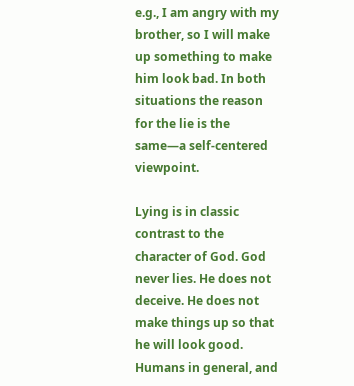e.g., I am angry with my brother, so I will make up something to make him look bad. In both situations the reason for the lie is the same—a self-centered viewpoint.

Lying is in classic contrast to the character of God. God never lies. He does not deceive. He does not make things up so that he will look good. Humans in general, and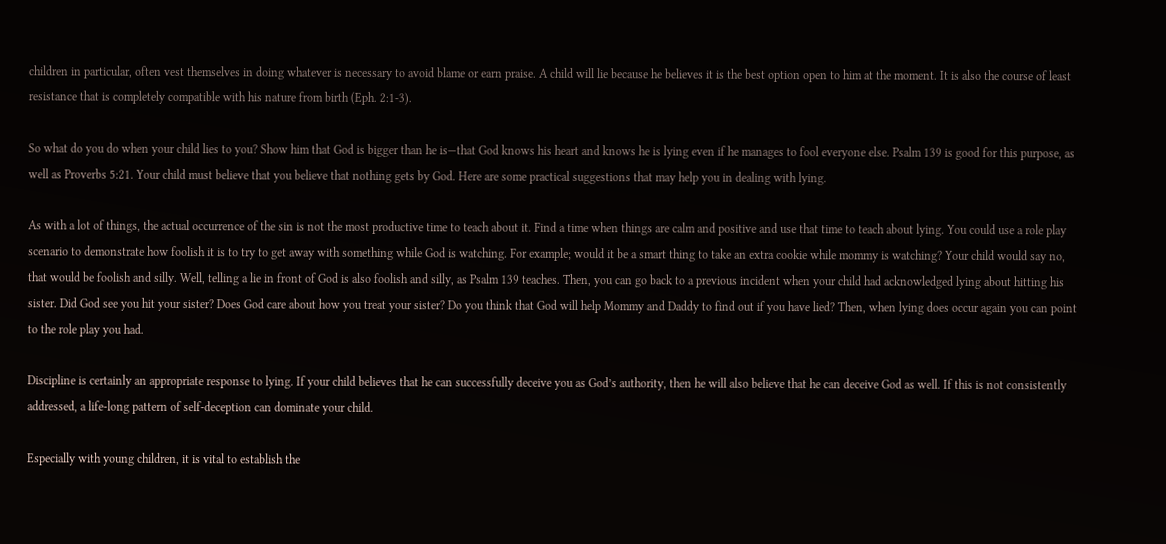children in particular, often vest themselves in doing whatever is necessary to avoid blame or earn praise. A child will lie because he believes it is the best option open to him at the moment. It is also the course of least resistance that is completely compatible with his nature from birth (Eph. 2:1-3).

So what do you do when your child lies to you? Show him that God is bigger than he is—that God knows his heart and knows he is lying even if he manages to fool everyone else. Psalm 139 is good for this purpose, as well as Proverbs 5:21. Your child must believe that you believe that nothing gets by God. Here are some practical suggestions that may help you in dealing with lying.

As with a lot of things, the actual occurrence of the sin is not the most productive time to teach about it. Find a time when things are calm and positive and use that time to teach about lying. You could use a role play scenario to demonstrate how foolish it is to try to get away with something while God is watching. For example; would it be a smart thing to take an extra cookie while mommy is watching? Your child would say no, that would be foolish and silly. Well, telling a lie in front of God is also foolish and silly, as Psalm 139 teaches. Then, you can go back to a previous incident when your child had acknowledged lying about hitting his sister. Did God see you hit your sister? Does God care about how you treat your sister? Do you think that God will help Mommy and Daddy to find out if you have lied? Then, when lying does occur again you can point to the role play you had.

Discipline is certainly an appropriate response to lying. If your child believes that he can successfully deceive you as God’s authority, then he will also believe that he can deceive God as well. If this is not consistently addressed, a life-long pattern of self-deception can dominate your child.

Especially with young children, it is vital to establish the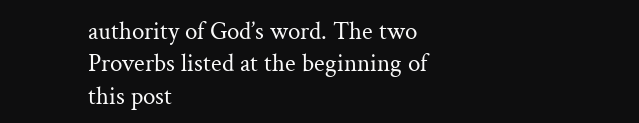authority of God’s word. The two Proverbs listed at the beginning of this post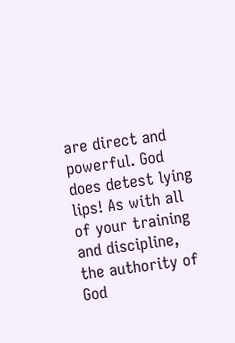are direct and powerful. God does detest lying lips! As with all of your training and discipline, the authority of God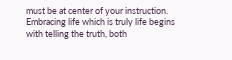must be at center of your instruction. Embracing life which is truly life begins with telling the truth, both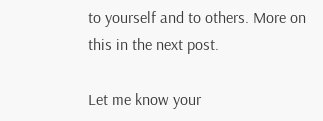to yourself and to others. More on this in the next post.

Let me know your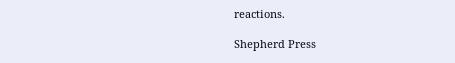reactions.

Shepherd Press